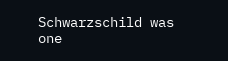Schwarzschild was one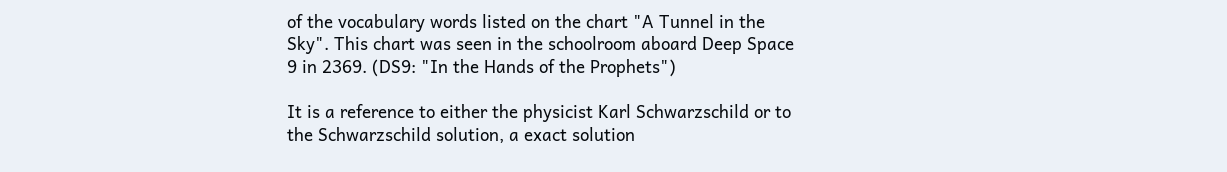of the vocabulary words listed on the chart "A Tunnel in the Sky". This chart was seen in the schoolroom aboard Deep Space 9 in 2369. (DS9: "In the Hands of the Prophets")

It is a reference to either the physicist Karl Schwarzschild or to the Schwarzschild solution, a exact solution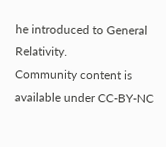he introduced to General Relativity.
Community content is available under CC-BY-NC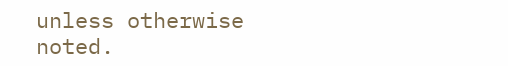unless otherwise noted.